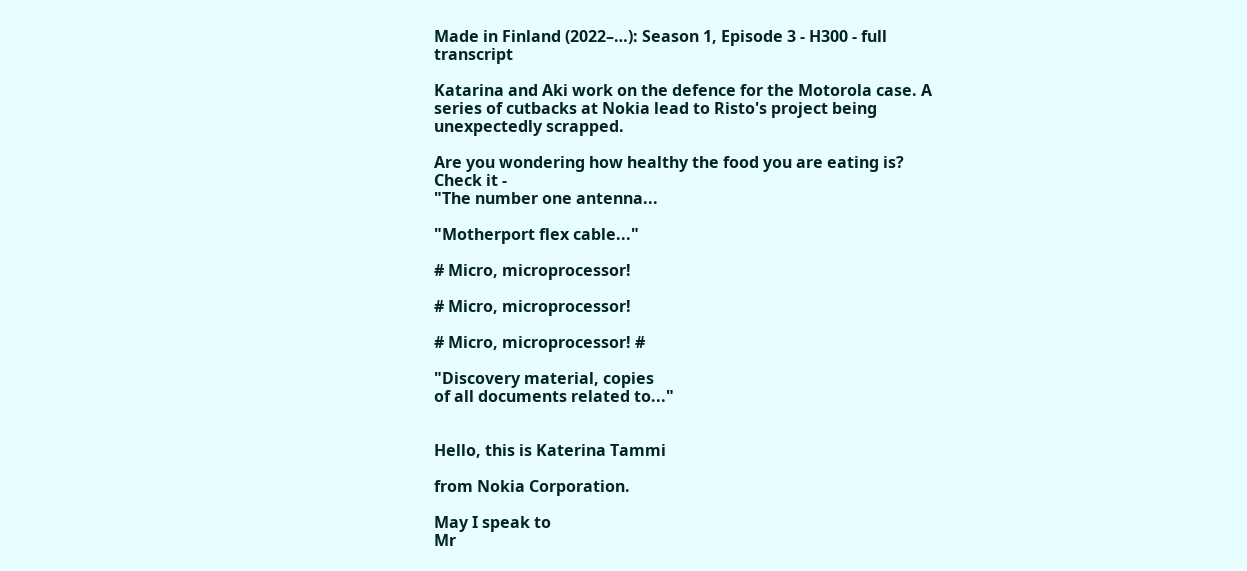Made in Finland (2022–…): Season 1, Episode 3 - H300 - full transcript

Katarina and Aki work on the defence for the Motorola case. A series of cutbacks at Nokia lead to Risto's project being unexpectedly scrapped.

Are you wondering how healthy the food you are eating is? Check it -
"The number one antenna...

"Motherport flex cable..."

# Micro, microprocessor!

# Micro, microprocessor!

# Micro, microprocessor! #

"Discovery material, copies
of all documents related to..."


Hello, this is Katerina Tammi

from Nokia Corporation.

May I speak to
Mr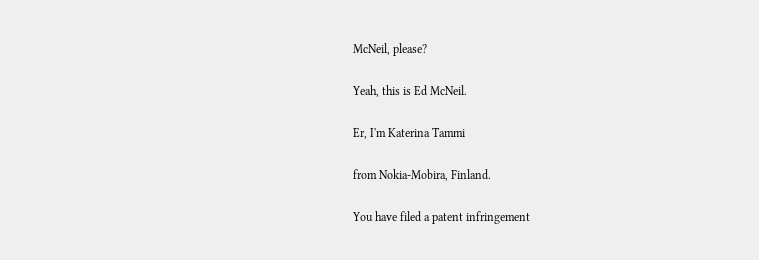McNeil, please?

Yeah, this is Ed McNeil.

Er, I'm Katerina Tammi

from Nokia-Mobira, Finland.

You have filed a patent infringement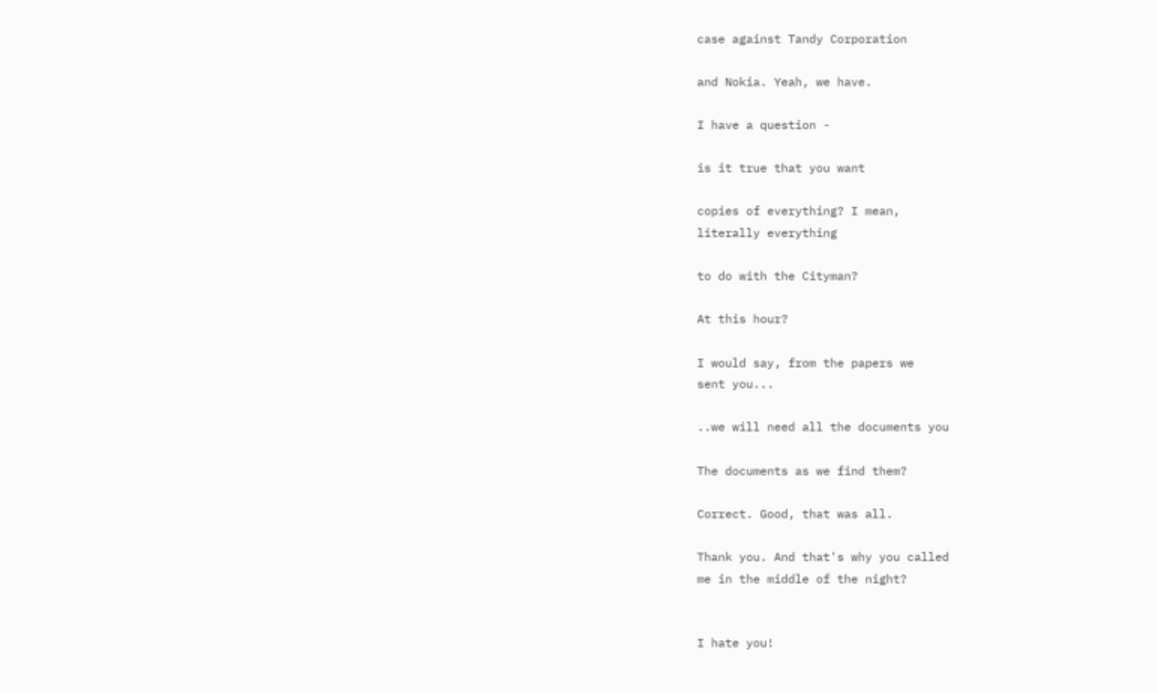case against Tandy Corporation

and Nokia. Yeah, we have.

I have a question -

is it true that you want

copies of everything? I mean,
literally everything

to do with the Cityman?

At this hour?

I would say, from the papers we
sent you...

..we will need all the documents you

The documents as we find them?

Correct. Good, that was all.

Thank you. And that's why you called
me in the middle of the night?


I hate you!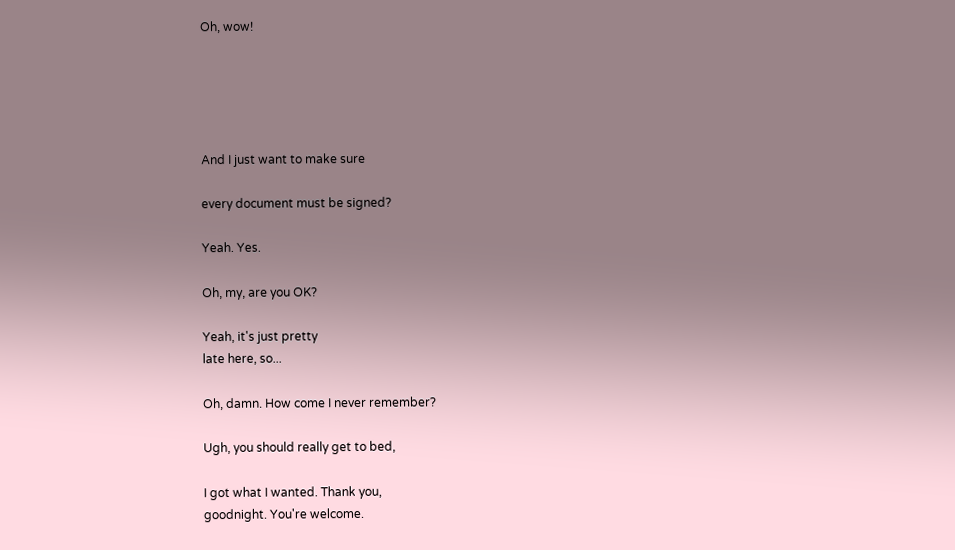Oh, wow!





And I just want to make sure

every document must be signed?

Yeah. Yes.

Oh, my, are you OK?

Yeah, it's just pretty
late here, so...

Oh, damn. How come I never remember?

Ugh, you should really get to bed,

I got what I wanted. Thank you,
goodnight. You're welcome.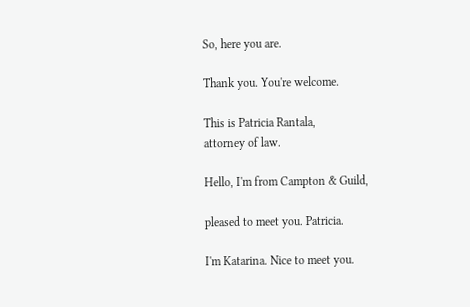So, here you are.

Thank you. You're welcome.

This is Patricia Rantala,
attorney of law.

Hello, I'm from Campton & Guild,

pleased to meet you. Patricia.

I'm Katarina. Nice to meet you.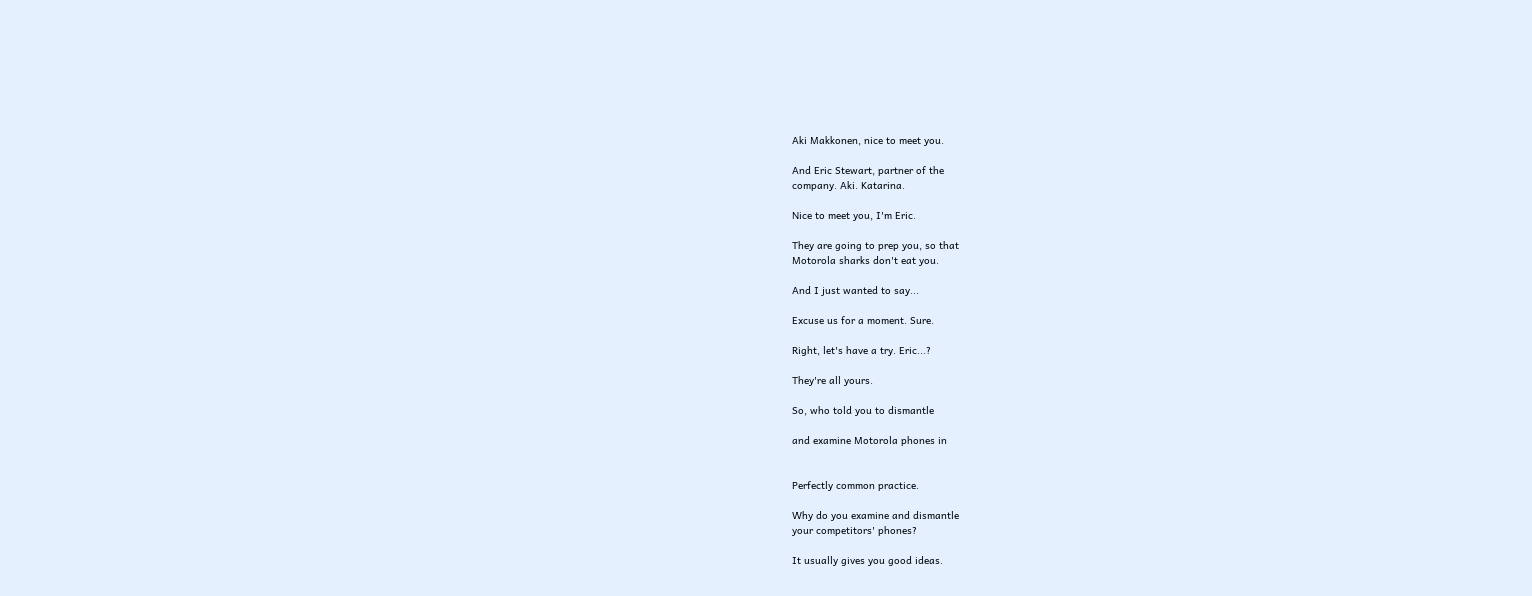Aki Makkonen, nice to meet you.

And Eric Stewart, partner of the
company. Aki. Katarina.

Nice to meet you, I'm Eric.

They are going to prep you, so that
Motorola sharks don't eat you.

And I just wanted to say...

Excuse us for a moment. Sure.

Right, let's have a try. Eric...?

They're all yours.

So, who told you to dismantle

and examine Motorola phones in


Perfectly common practice.

Why do you examine and dismantle
your competitors' phones?

It usually gives you good ideas.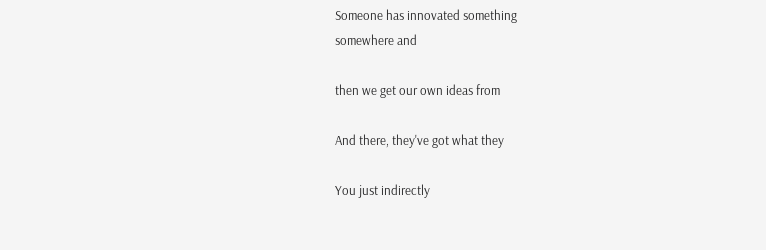Someone has innovated something
somewhere and

then we get our own ideas from

And there, they've got what they

You just indirectly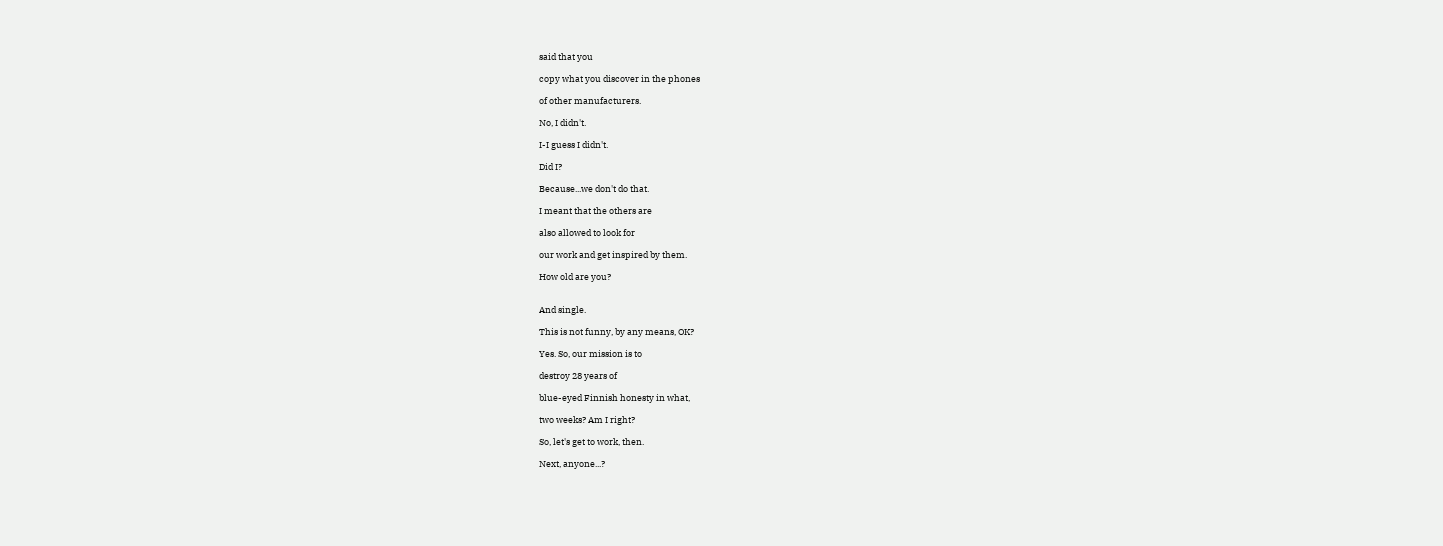said that you

copy what you discover in the phones

of other manufacturers.

No, I didn't.

I-I guess I didn't.

Did I?

Because...we don't do that.

I meant that the others are

also allowed to look for

our work and get inspired by them.

How old are you?


And single.

This is not funny, by any means, OK?

Yes. So, our mission is to

destroy 28 years of

blue-eyed Finnish honesty in what,

two weeks? Am I right?

So, let's get to work, then.

Next, anyone...?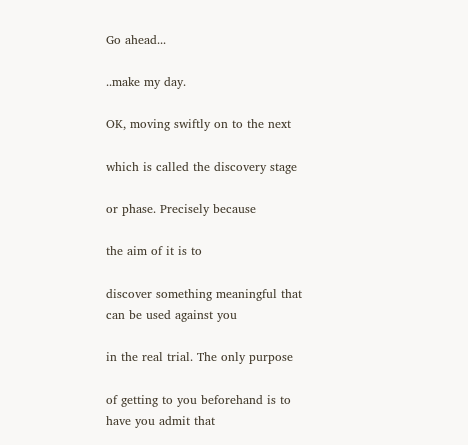Go ahead...

..make my day.

OK, moving swiftly on to the next

which is called the discovery stage

or phase. Precisely because

the aim of it is to

discover something meaningful that
can be used against you

in the real trial. The only purpose

of getting to you beforehand is to
have you admit that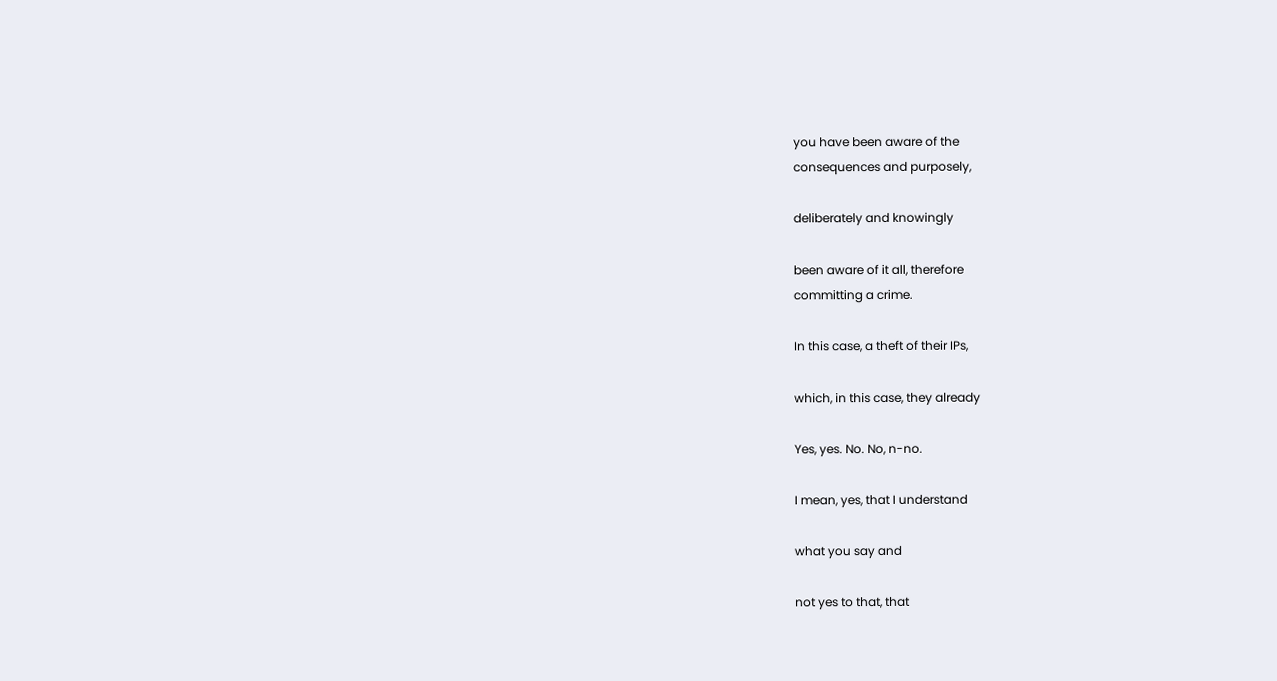you have been aware of the
consequences and purposely,

deliberately and knowingly

been aware of it all, therefore
committing a crime.

In this case, a theft of their IPs,

which, in this case, they already

Yes, yes. No. No, n-no.

I mean, yes, that I understand

what you say and

not yes to that, that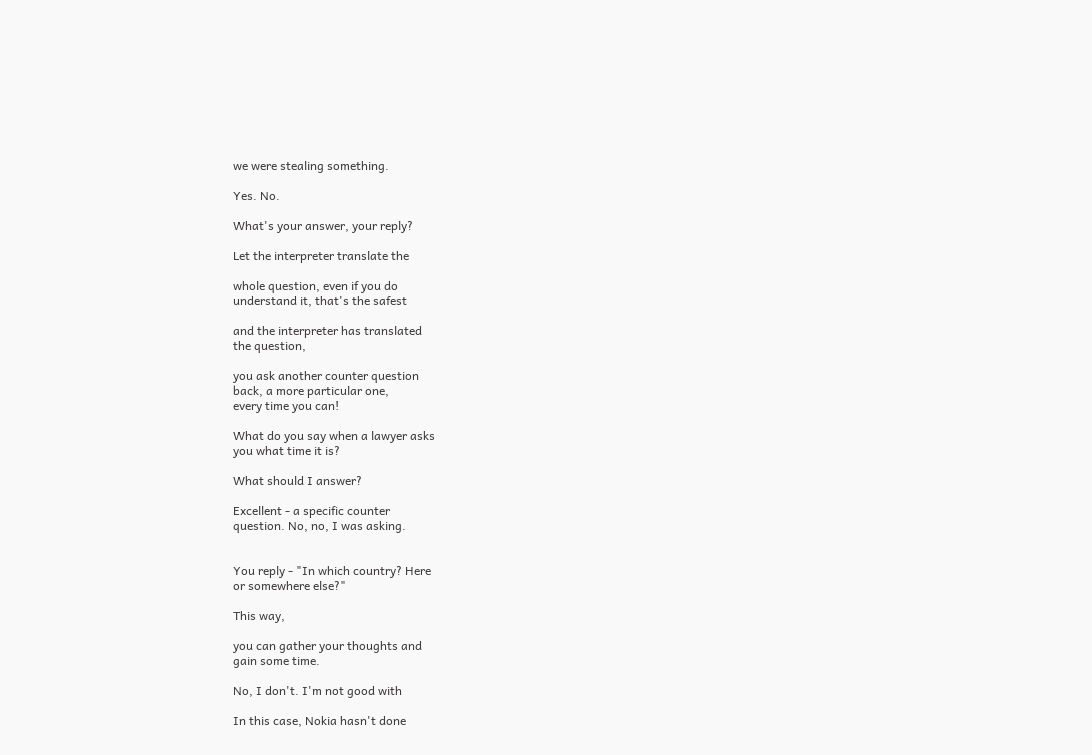we were stealing something.

Yes. No.

What's your answer, your reply?

Let the interpreter translate the

whole question, even if you do
understand it, that's the safest

and the interpreter has translated
the question,

you ask another counter question
back, a more particular one,
every time you can!

What do you say when a lawyer asks
you what time it is?

What should I answer?

Excellent - a specific counter
question. No, no, I was asking.


You reply - "In which country? Here
or somewhere else?"

This way,

you can gather your thoughts and
gain some time.

No, I don't. I'm not good with

In this case, Nokia hasn't done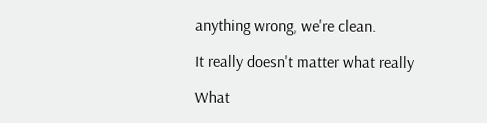anything wrong, we're clean.

It really doesn't matter what really

What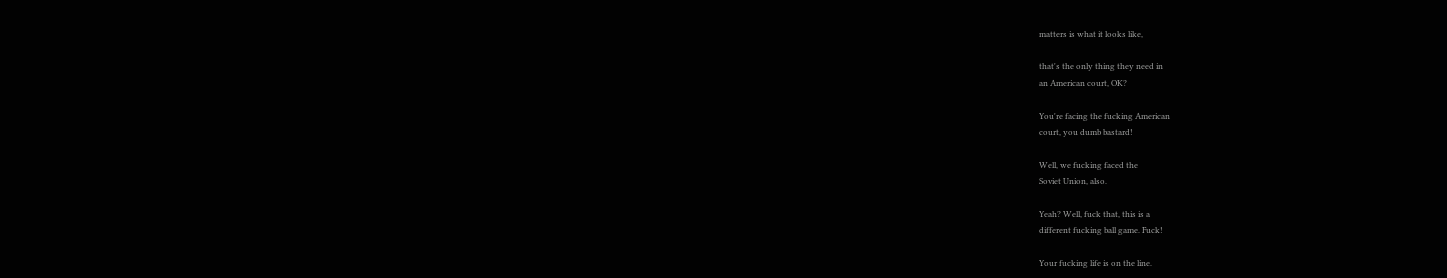matters is what it looks like,

that's the only thing they need in
an American court, OK?

You're facing the fucking American
court, you dumb bastard!

Well, we fucking faced the
Soviet Union, also.

Yeah? Well, fuck that, this is a
different fucking ball game. Fuck!

Your fucking life is on the line.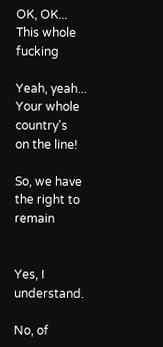OK, OK... This whole fucking

Yeah, yeah... Your whole country's
on the line!

So, we have the right to remain


Yes, I understand.

No, of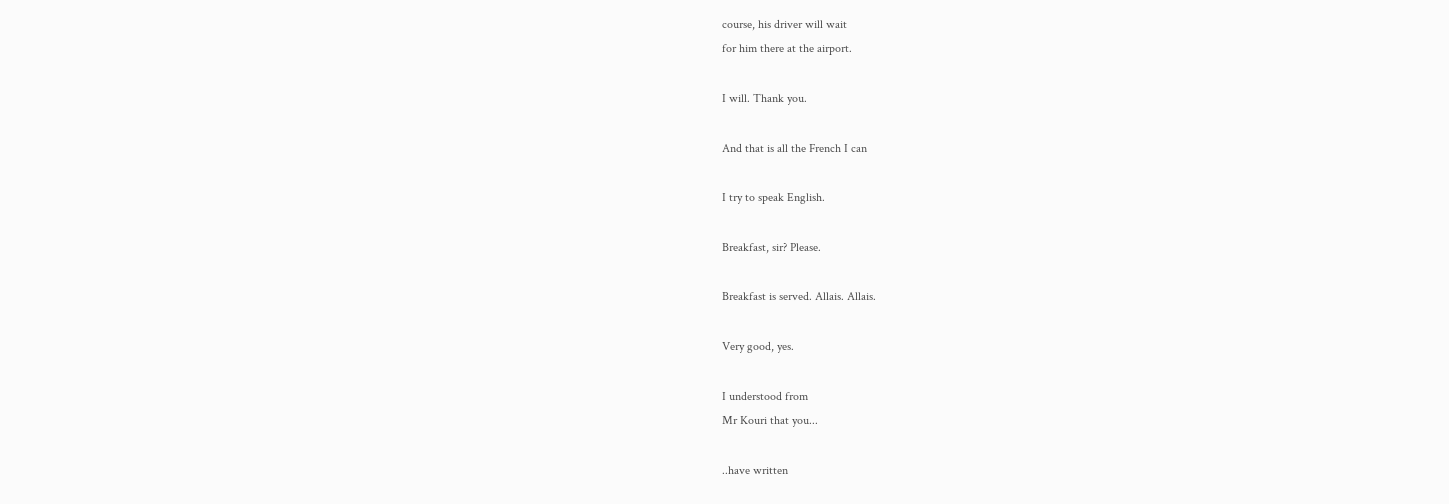course, his driver will wait
for him there at the airport.

I will. Thank you.

And that is all the French I can

I try to speak English.

Breakfast, sir? Please.

Breakfast is served. Allais. Allais.

Very good, yes.

I understood from
Mr Kouri that you...

..have written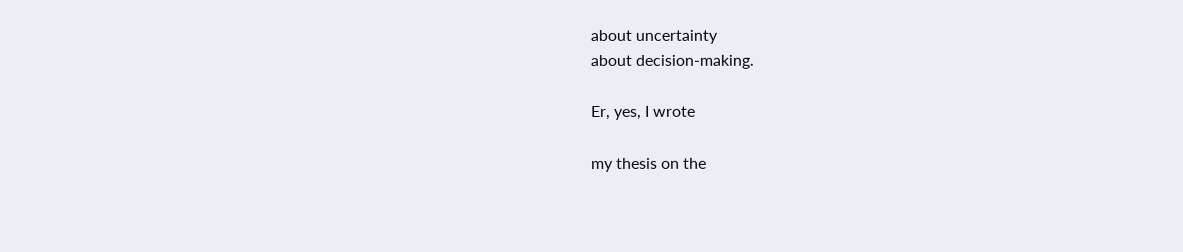about uncertainty
about decision-making.

Er, yes, I wrote

my thesis on the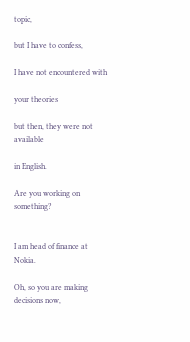topic,

but I have to confess,

I have not encountered with

your theories

but then, they were not available

in English.

Are you working on something?


I am head of finance at Nokia.

Oh, so you are making decisions now,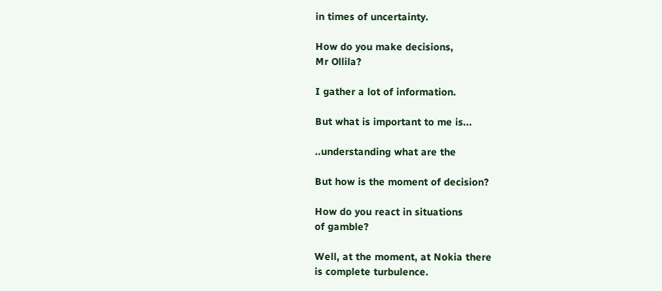in times of uncertainty.

How do you make decisions,
Mr Ollila?

I gather a lot of information.

But what is important to me is...

..understanding what are the

But how is the moment of decision?

How do you react in situations
of gamble?

Well, at the moment, at Nokia there
is complete turbulence.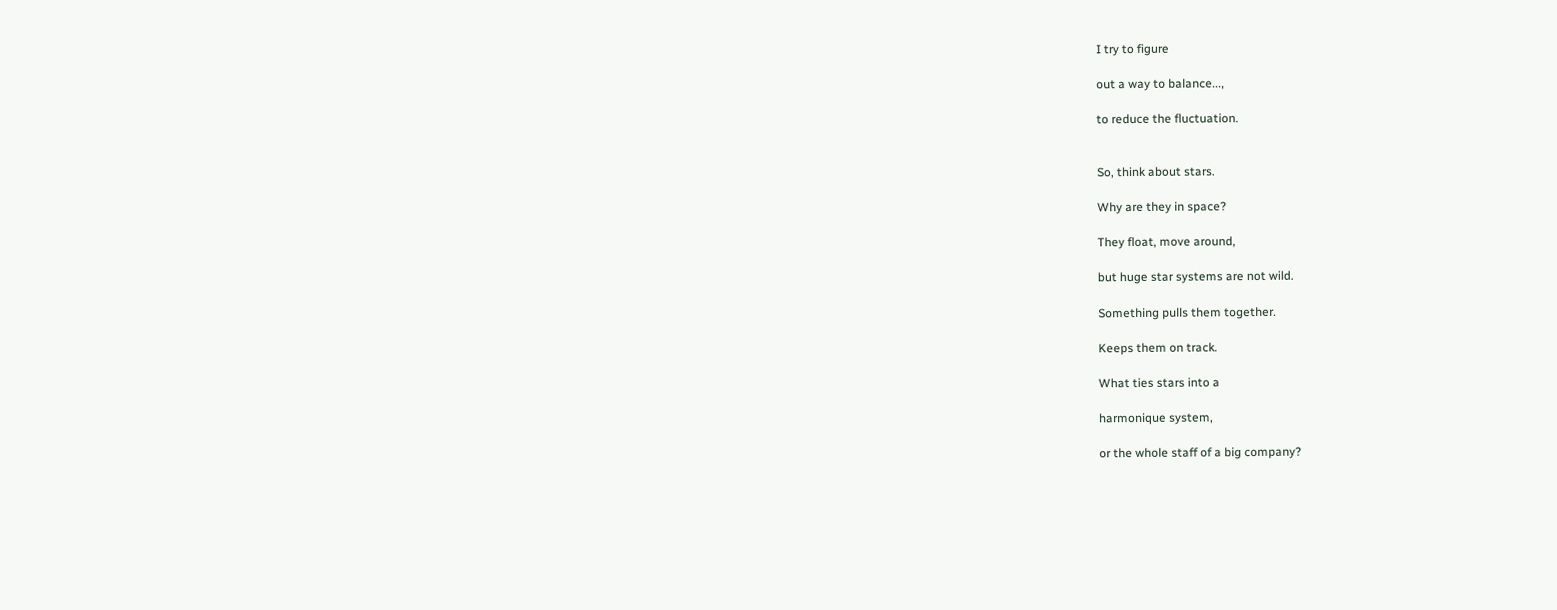I try to figure

out a way to balance...,

to reduce the fluctuation.


So, think about stars.

Why are they in space?

They float, move around,

but huge star systems are not wild.

Something pulls them together.

Keeps them on track.

What ties stars into a

harmonique system,

or the whole staff of a big company?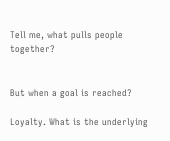Tell me, what pulls people together?


But when a goal is reached?

Loyalty. What is the underlying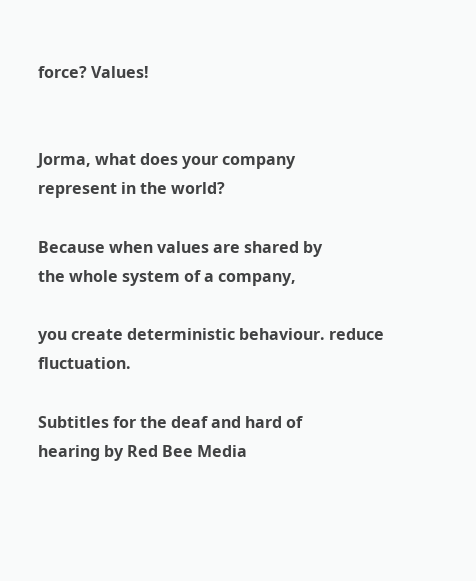force? Values!


Jorma, what does your company
represent in the world?

Because when values are shared by
the whole system of a company,

you create deterministic behaviour. reduce fluctuation.

Subtitles for the deaf and hard of
hearing by Red Bee Media